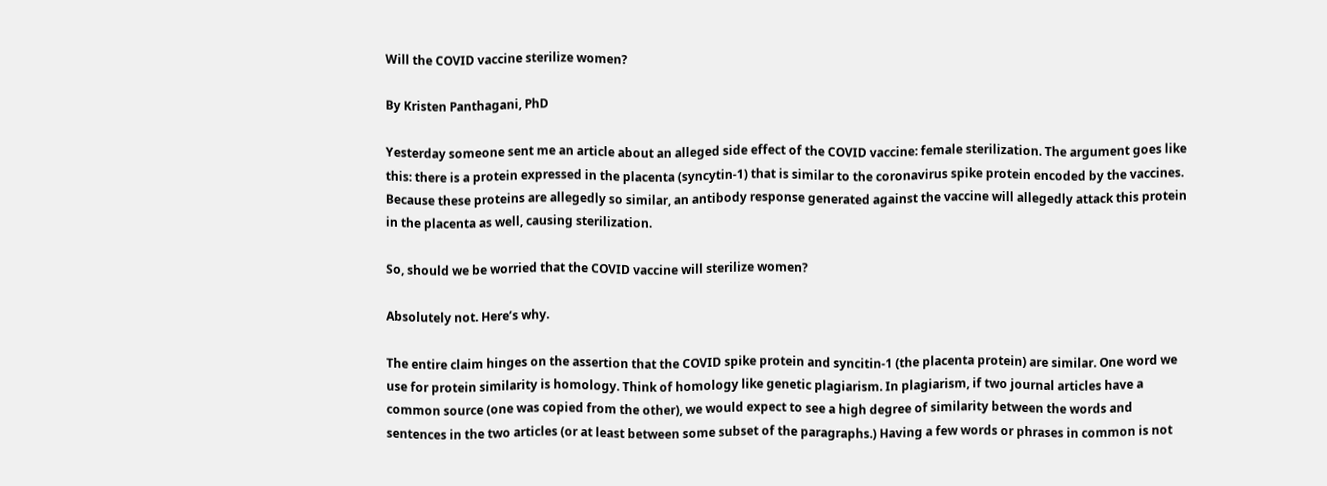Will the COVID vaccine sterilize women?

By Kristen Panthagani, PhD

Yesterday someone sent me an article about an alleged side effect of the COVID vaccine: female sterilization. The argument goes like this: there is a protein expressed in the placenta (syncytin-1) that is similar to the coronavirus spike protein encoded by the vaccines. Because these proteins are allegedly so similar, an antibody response generated against the vaccine will allegedly attack this protein in the placenta as well, causing sterilization.

So, should we be worried that the COVID vaccine will sterilize women?

Absolutely not. Here’s why.

The entire claim hinges on the assertion that the COVID spike protein and syncitin-1 (the placenta protein) are similar. One word we use for protein similarity is homology. Think of homology like genetic plagiarism. In plagiarism, if two journal articles have a common source (one was copied from the other), we would expect to see a high degree of similarity between the words and sentences in the two articles (or at least between some subset of the paragraphs.) Having a few words or phrases in common is not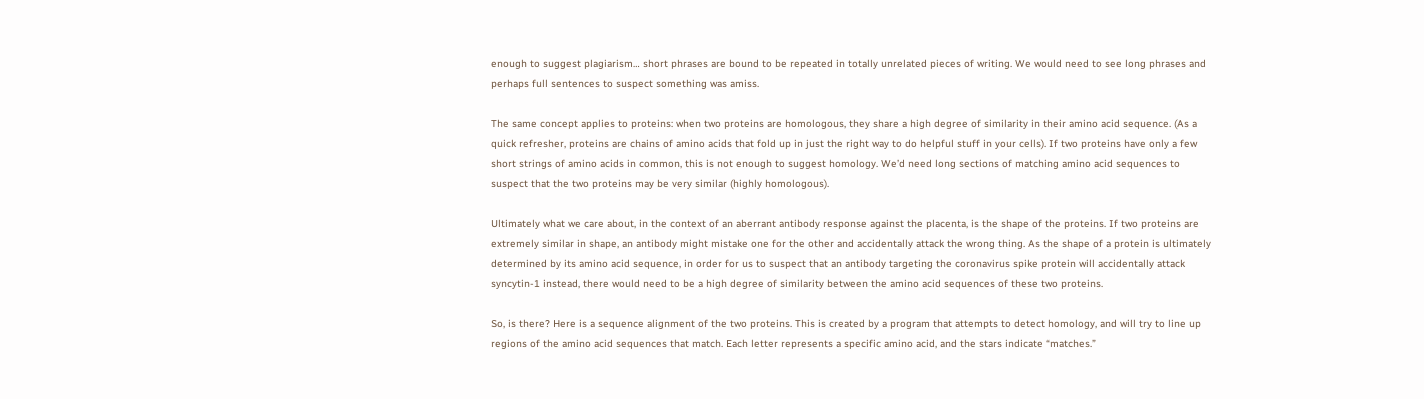enough to suggest plagiarism… short phrases are bound to be repeated in totally unrelated pieces of writing. We would need to see long phrases and perhaps full sentences to suspect something was amiss.

The same concept applies to proteins: when two proteins are homologous, they share a high degree of similarity in their amino acid sequence. (As a quick refresher, proteins are chains of amino acids that fold up in just the right way to do helpful stuff in your cells). If two proteins have only a few short strings of amino acids in common, this is not enough to suggest homology. We’d need long sections of matching amino acid sequences to suspect that the two proteins may be very similar (highly homologous).

Ultimately what we care about, in the context of an aberrant antibody response against the placenta, is the shape of the proteins. If two proteins are extremely similar in shape, an antibody might mistake one for the other and accidentally attack the wrong thing. As the shape of a protein is ultimately determined by its amino acid sequence, in order for us to suspect that an antibody targeting the coronavirus spike protein will accidentally attack syncytin-1 instead, there would need to be a high degree of similarity between the amino acid sequences of these two proteins.

So, is there? Here is a sequence alignment of the two proteins. This is created by a program that attempts to detect homology, and will try to line up regions of the amino acid sequences that match. Each letter represents a specific amino acid, and the stars indicate “matches.”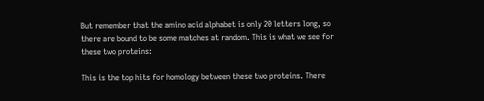But remember that the amino acid alphabet is only 20 letters long, so there are bound to be some matches at random. This is what we see for these two proteins:

This is the top hits for homology between these two proteins. There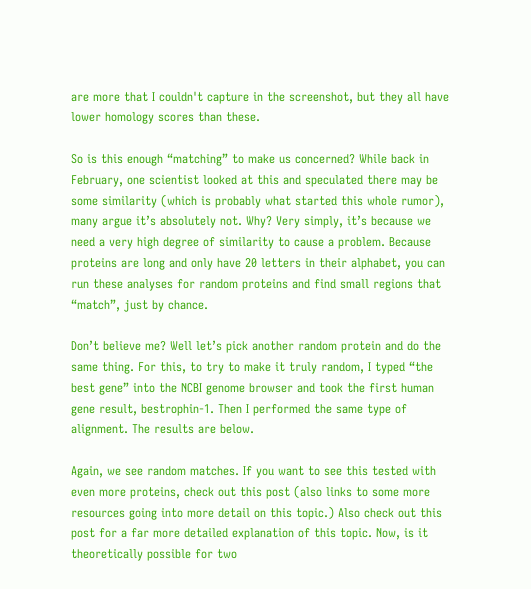are more that I couldn't capture in the screenshot, but they all have lower homology scores than these.

So is this enough “matching” to make us concerned? While back in February, one scientist looked at this and speculated there may be some similarity (which is probably what started this whole rumor), many argue it’s absolutely not. Why? Very simply, it’s because we need a very high degree of similarity to cause a problem. Because proteins are long and only have 20 letters in their alphabet, you can run these analyses for random proteins and find small regions that “match”, just by chance.

Don’t believe me? Well let’s pick another random protein and do the same thing. For this, to try to make it truly random, I typed “the best gene” into the NCBI genome browser and took the first human gene result, bestrophin-1. Then I performed the same type of alignment. The results are below.

Again, we see random matches. If you want to see this tested with even more proteins, check out this post (also links to some more resources going into more detail on this topic.) Also check out this post for a far more detailed explanation of this topic. Now, is it theoretically possible for two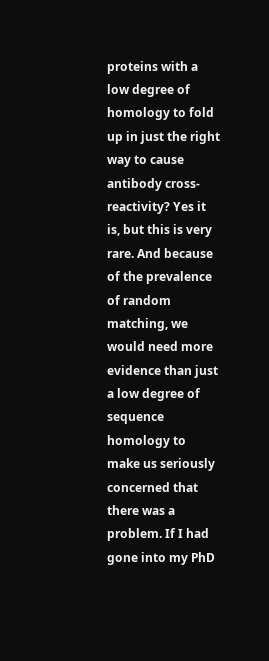proteins with a low degree of homology to fold up in just the right way to cause antibody cross-reactivity? Yes it is, but this is very rare. And because of the prevalence of random matching, we would need more evidence than just a low degree of sequence homology to make us seriously concerned that there was a problem. If I had gone into my PhD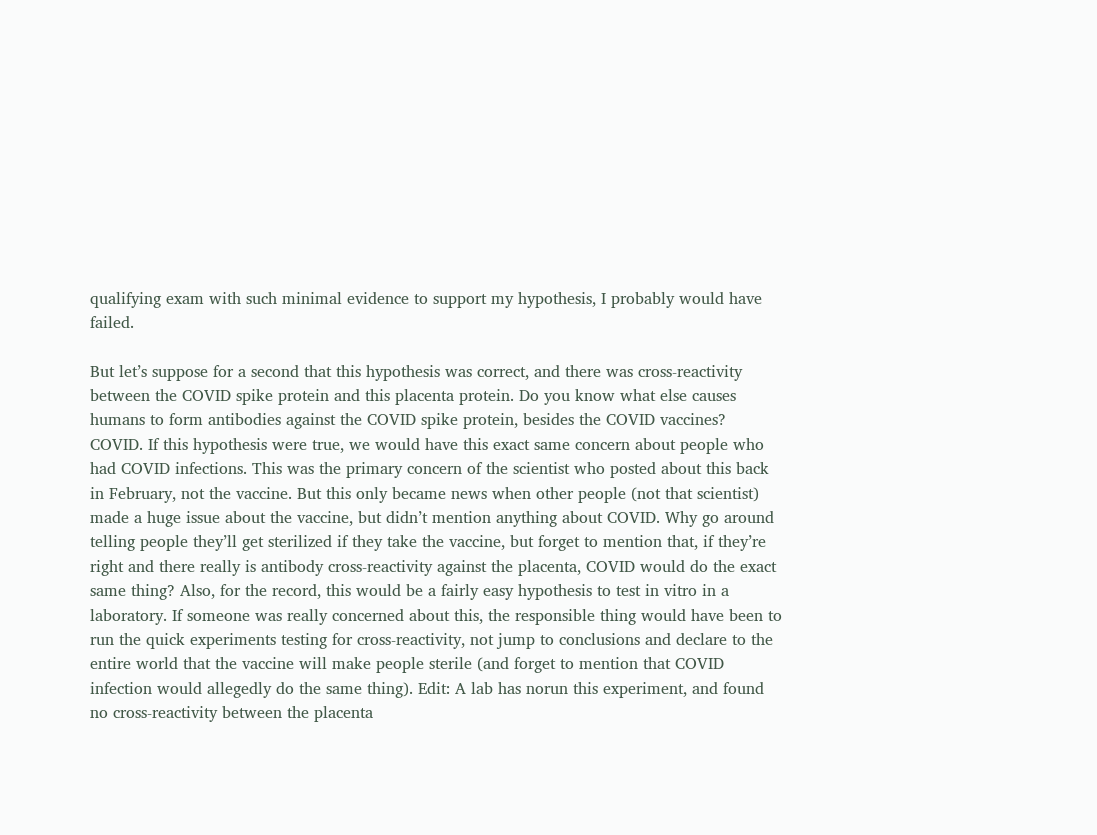qualifying exam with such minimal evidence to support my hypothesis, I probably would have failed.

But let’s suppose for a second that this hypothesis was correct, and there was cross-reactivity between the COVID spike protein and this placenta protein. Do you know what else causes humans to form antibodies against the COVID spike protein, besides the COVID vaccines? COVID. If this hypothesis were true, we would have this exact same concern about people who had COVID infections. This was the primary concern of the scientist who posted about this back in February, not the vaccine. But this only became news when other people (not that scientist) made a huge issue about the vaccine, but didn’t mention anything about COVID. Why go around telling people they’ll get sterilized if they take the vaccine, but forget to mention that, if they’re right and there really is antibody cross-reactivity against the placenta, COVID would do the exact same thing? Also, for the record, this would be a fairly easy hypothesis to test in vitro in a laboratory. If someone was really concerned about this, the responsible thing would have been to run the quick experiments testing for cross-reactivity, not jump to conclusions and declare to the entire world that the vaccine will make people sterile (and forget to mention that COVID infection would allegedly do the same thing). Edit: A lab has norun this experiment, and found no cross-reactivity between the placenta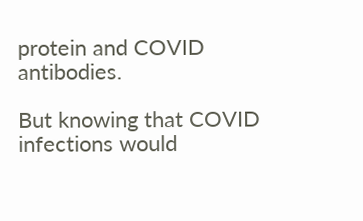protein and COVID antibodies.

But knowing that COVID infections would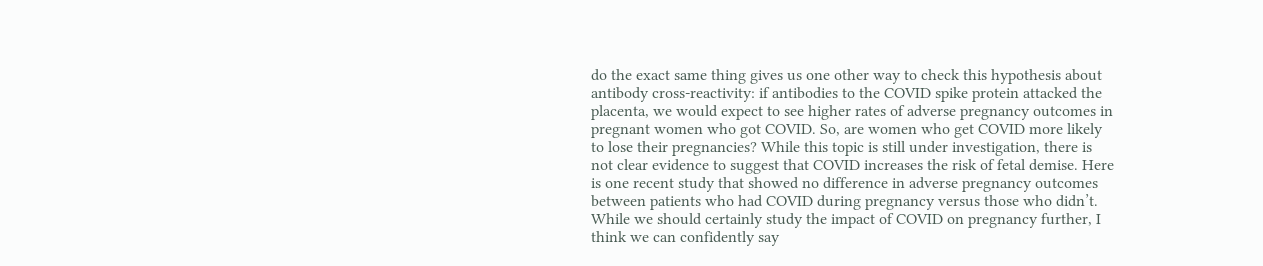do the exact same thing gives us one other way to check this hypothesis about antibody cross-reactivity: if antibodies to the COVID spike protein attacked the placenta, we would expect to see higher rates of adverse pregnancy outcomes in pregnant women who got COVID. So, are women who get COVID more likely to lose their pregnancies? While this topic is still under investigation, there is not clear evidence to suggest that COVID increases the risk of fetal demise. Here is one recent study that showed no difference in adverse pregnancy outcomes between patients who had COVID during pregnancy versus those who didn’t. While we should certainly study the impact of COVID on pregnancy further, I think we can confidently say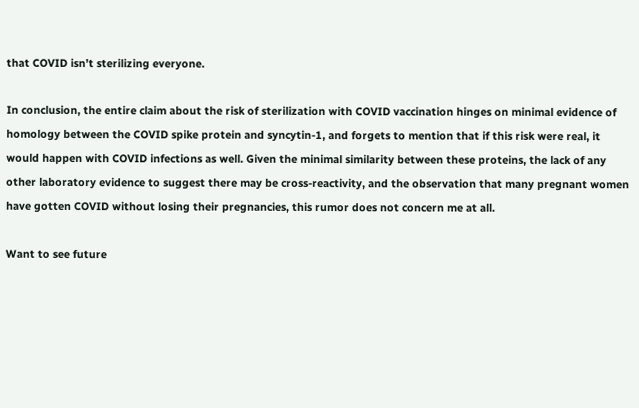that COVID isn’t sterilizing everyone.

In conclusion, the entire claim about the risk of sterilization with COVID vaccination hinges on minimal evidence of homology between the COVID spike protein and syncytin-1, and forgets to mention that if this risk were real, it would happen with COVID infections as well. Given the minimal similarity between these proteins, the lack of any other laboratory evidence to suggest there may be cross-reactivity, and the observation that many pregnant women have gotten COVID without losing their pregnancies, this rumor does not concern me at all.

Want to see future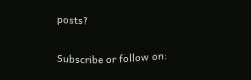posts?

Subscribe or follow on: